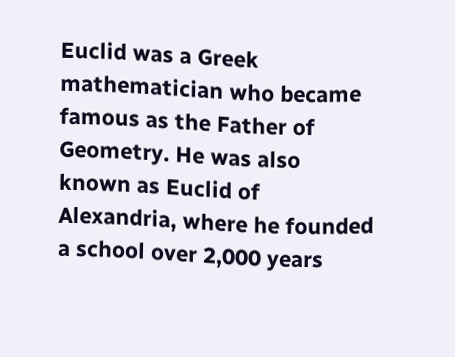Euclid was a Greek mathematician who became famous as the Father of Geometry. He was also known as Euclid of Alexandria, where he founded a school over 2,000 years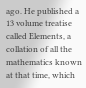ago. He published a 13 volume treatise called Elements, a collation of all the mathematics known at that time, which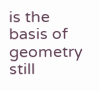is the basis of geometry still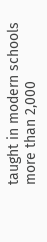taught in modern schools more than 2,000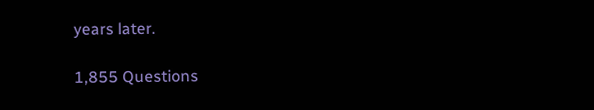years later.

1,855 Questions